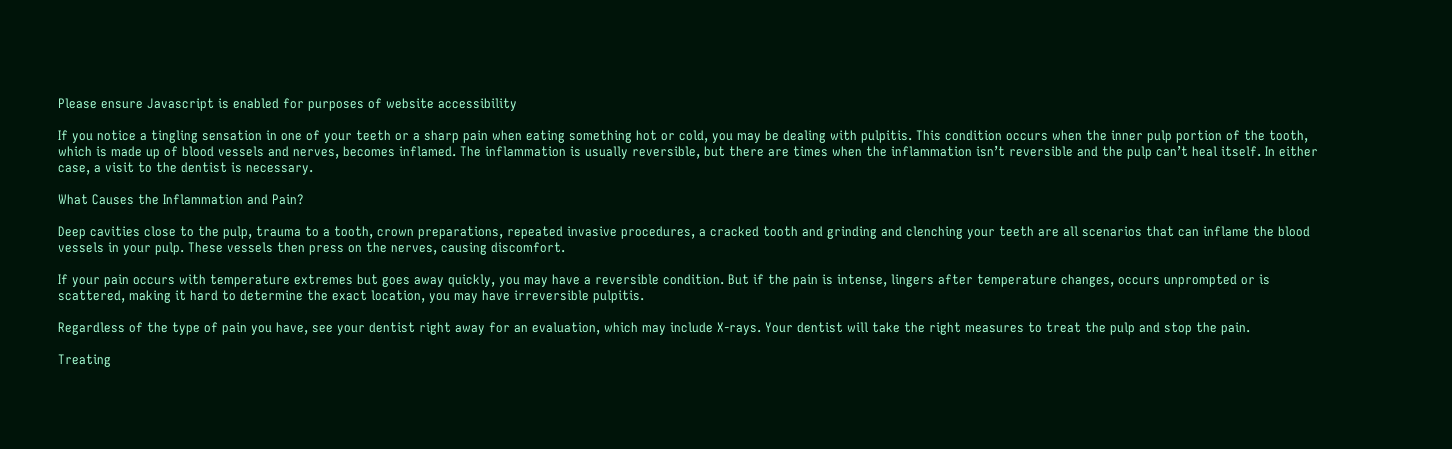Please ensure Javascript is enabled for purposes of website accessibility

If you notice a tingling sensation in one of your teeth or a sharp pain when eating something hot or cold, you may be dealing with pulpitis. This condition occurs when the inner pulp portion of the tooth, which is made up of blood vessels and nerves, becomes inflamed. The inflammation is usually reversible, but there are times when the inflammation isn’t reversible and the pulp can’t heal itself. In either case, a visit to the dentist is necessary.

What Causes the Inflammation and Pain?

Deep cavities close to the pulp, trauma to a tooth, crown preparations, repeated invasive procedures, a cracked tooth and grinding and clenching your teeth are all scenarios that can inflame the blood vessels in your pulp. These vessels then press on the nerves, causing discomfort.

If your pain occurs with temperature extremes but goes away quickly, you may have a reversible condition. But if the pain is intense, lingers after temperature changes, occurs unprompted or is scattered, making it hard to determine the exact location, you may have irreversible pulpitis.

Regardless of the type of pain you have, see your dentist right away for an evaluation, which may include X-rays. Your dentist will take the right measures to treat the pulp and stop the pain.

Treating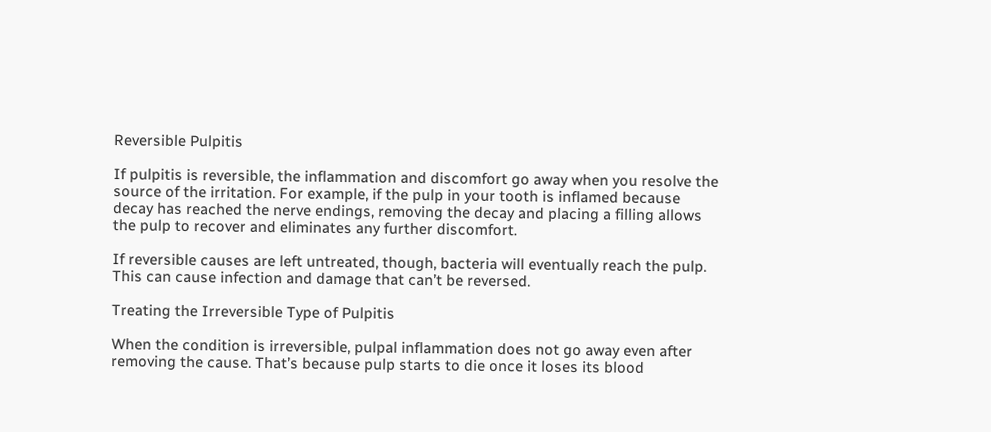Reversible Pulpitis

If pulpitis is reversible, the inflammation and discomfort go away when you resolve the source of the irritation. For example, if the pulp in your tooth is inflamed because decay has reached the nerve endings, removing the decay and placing a filling allows the pulp to recover and eliminates any further discomfort.

If reversible causes are left untreated, though, bacteria will eventually reach the pulp. This can cause infection and damage that can’t be reversed.

Treating the Irreversible Type of Pulpitis

When the condition is irreversible, pulpal inflammation does not go away even after removing the cause. That’s because pulp starts to die once it loses its blood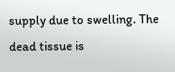supply due to swelling. The dead tissue is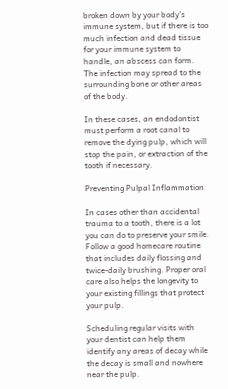broken down by your body’s immune system, but if there is too much infection and dead tissue for your immune system to handle, an abscess can form. The infection may spread to the surrounding bone or other areas of the body.

In these cases, an endodontist must perform a root canal to remove the dying pulp, which will stop the pain, or extraction of the tooth if necessary.

Preventing Pulpal Inflammation

In cases other than accidental trauma to a tooth, there is a lot you can do to preserve your smile. Follow a good homecare routine that includes daily flossing and twice-daily brushing. Proper oral care also helps the longevity to your existing fillings that protect your pulp.

Scheduling regular visits with your dentist can help them identify any areas of decay while the decay is small and nowhere near the pulp.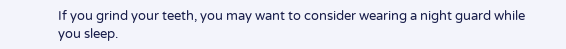If you grind your teeth, you may want to consider wearing a night guard while you sleep.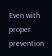Even with proper prevention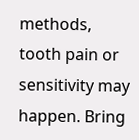methods, tooth pain or sensitivity may happen. Bring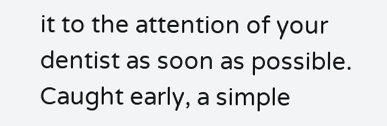it to the attention of your dentist as soon as possible. Caught early, a simple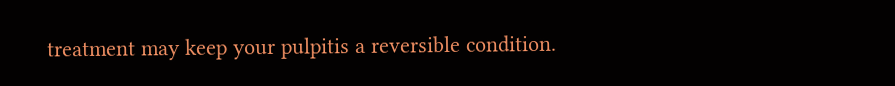treatment may keep your pulpitis a reversible condition.